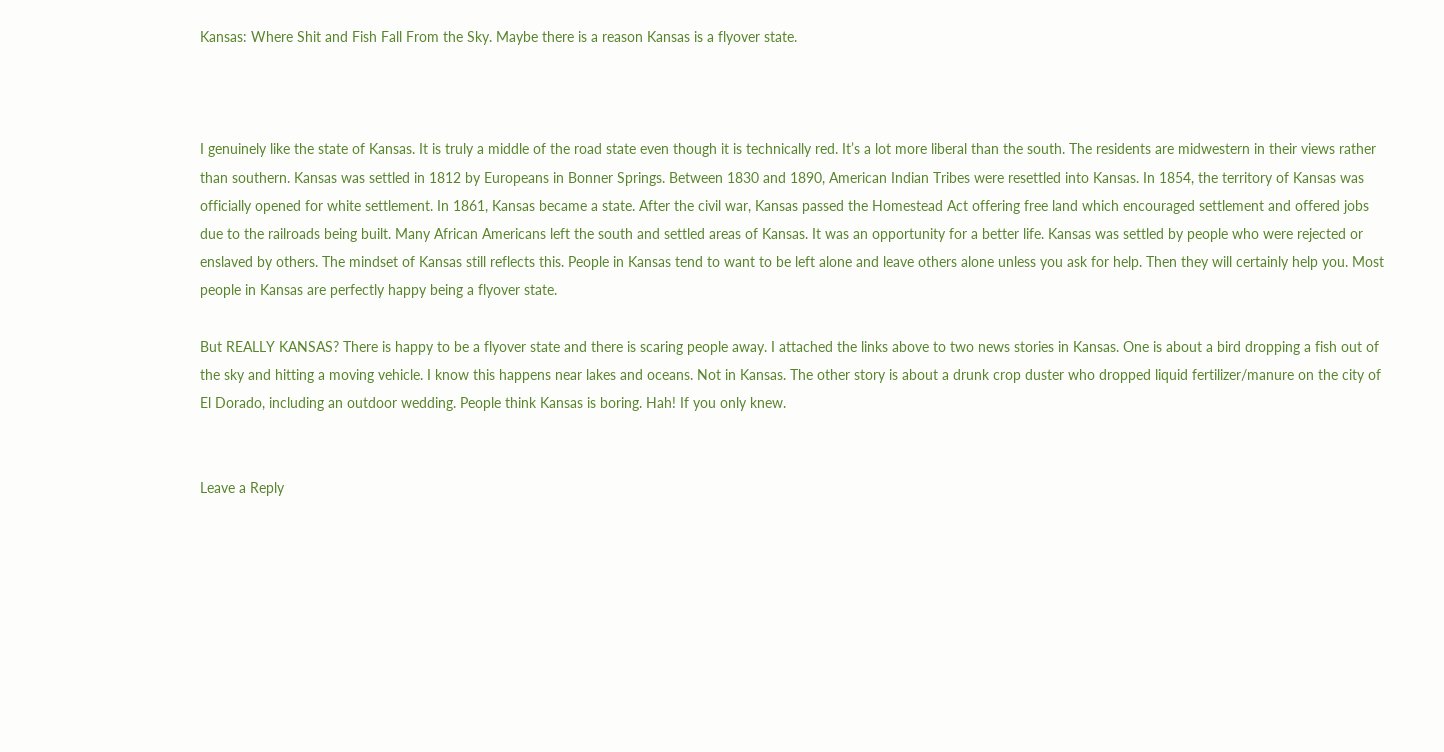Kansas: Where Shit and Fish Fall From the Sky. Maybe there is a reason Kansas is a flyover state.



I genuinely like the state of Kansas. It is truly a middle of the road state even though it is technically red. It’s a lot more liberal than the south. The residents are midwestern in their views rather than southern. Kansas was settled in 1812 by Europeans in Bonner Springs. Between 1830 and 1890, American Indian Tribes were resettled into Kansas. In 1854, the territory of Kansas was officially opened for white settlement. In 1861, Kansas became a state. After the civil war, Kansas passed the Homestead Act offering free land which encouraged settlement and offered jobs due to the railroads being built. Many African Americans left the south and settled areas of Kansas. It was an opportunity for a better life. Kansas was settled by people who were rejected or enslaved by others. The mindset of Kansas still reflects this. People in Kansas tend to want to be left alone and leave others alone unless you ask for help. Then they will certainly help you. Most people in Kansas are perfectly happy being a flyover state.

But REALLY KANSAS? There is happy to be a flyover state and there is scaring people away. I attached the links above to two news stories in Kansas. One is about a bird dropping a fish out of the sky and hitting a moving vehicle. I know this happens near lakes and oceans. Not in Kansas. The other story is about a drunk crop duster who dropped liquid fertilizer/manure on the city of El Dorado, including an outdoor wedding. People think Kansas is boring. Hah! If you only knew.


Leave a Reply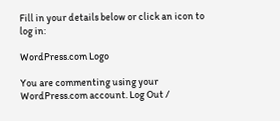Fill in your details below or click an icon to log in:

WordPress.com Logo

You are commenting using your WordPress.com account. Log Out /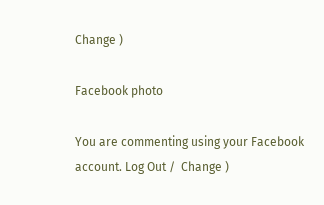Change )

Facebook photo

You are commenting using your Facebook account. Log Out /  Change )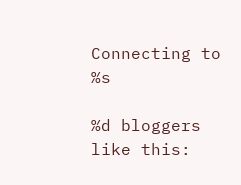Connecting to %s

%d bloggers like this: